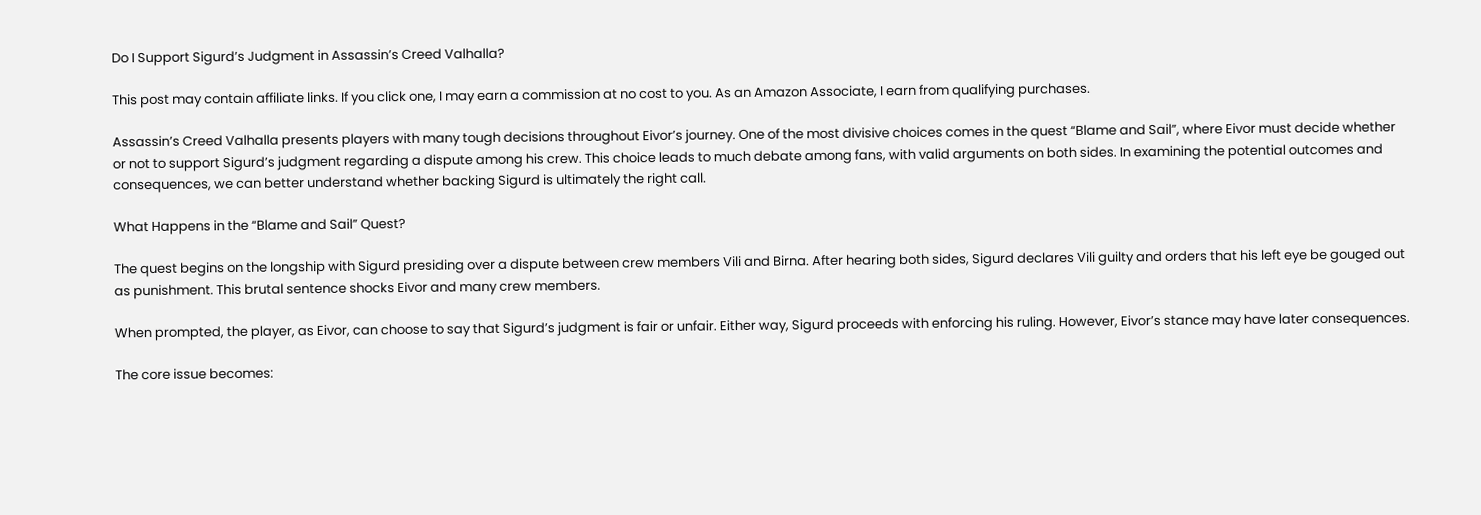Do I Support Sigurd’s Judgment in Assassin’s Creed Valhalla?

This post may contain affiliate links. If you click one, I may earn a commission at no cost to you. As an Amazon Associate, I earn from qualifying purchases.

Assassin’s Creed Valhalla presents players with many tough decisions throughout Eivor’s journey. One of the most divisive choices comes in the quest “Blame and Sail”, where Eivor must decide whether or not to support Sigurd’s judgment regarding a dispute among his crew. This choice leads to much debate among fans, with valid arguments on both sides. In examining the potential outcomes and consequences, we can better understand whether backing Sigurd is ultimately the right call.

What Happens in the “Blame and Sail” Quest?

The quest begins on the longship with Sigurd presiding over a dispute between crew members Vili and Birna. After hearing both sides, Sigurd declares Vili guilty and orders that his left eye be gouged out as punishment. This brutal sentence shocks Eivor and many crew members.

When prompted, the player, as Eivor, can choose to say that Sigurd’s judgment is fair or unfair. Either way, Sigurd proceeds with enforcing his ruling. However, Eivor’s stance may have later consequences.

The core issue becomes: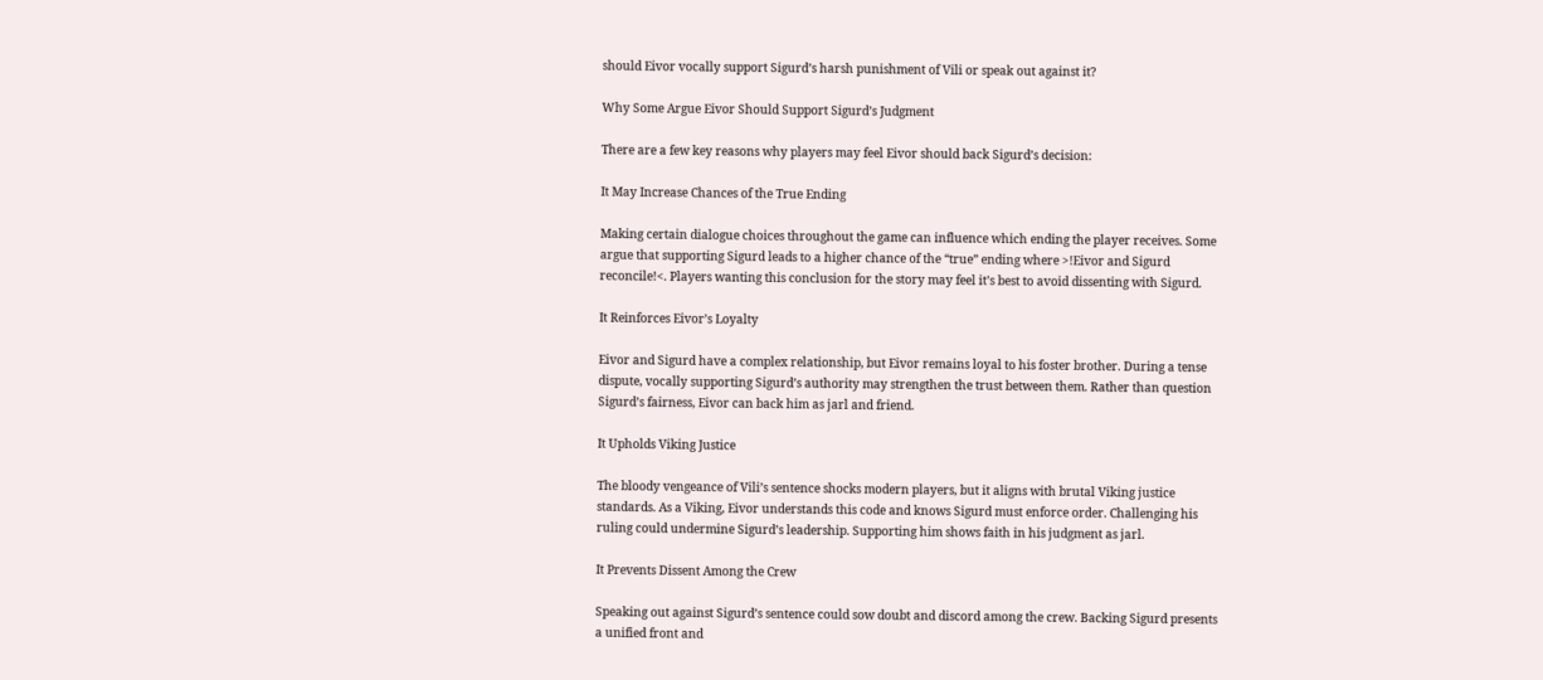should Eivor vocally support Sigurd’s harsh punishment of Vili or speak out against it?

Why Some Argue Eivor Should Support Sigurd’s Judgment

There are a few key reasons why players may feel Eivor should back Sigurd’s decision:

It May Increase Chances of the True Ending

Making certain dialogue choices throughout the game can influence which ending the player receives. Some argue that supporting Sigurd leads to a higher chance of the “true” ending where >!Eivor and Sigurd reconcile!<. Players wanting this conclusion for the story may feel it’s best to avoid dissenting with Sigurd.

It Reinforces Eivor’s Loyalty

Eivor and Sigurd have a complex relationship, but Eivor remains loyal to his foster brother. During a tense dispute, vocally supporting Sigurd’s authority may strengthen the trust between them. Rather than question Sigurd’s fairness, Eivor can back him as jarl and friend.

It Upholds Viking Justice

The bloody vengeance of Vili’s sentence shocks modern players, but it aligns with brutal Viking justice standards. As a Viking, Eivor understands this code and knows Sigurd must enforce order. Challenging his ruling could undermine Sigurd’s leadership. Supporting him shows faith in his judgment as jarl.

It Prevents Dissent Among the Crew

Speaking out against Sigurd’s sentence could sow doubt and discord among the crew. Backing Sigurd presents a unified front and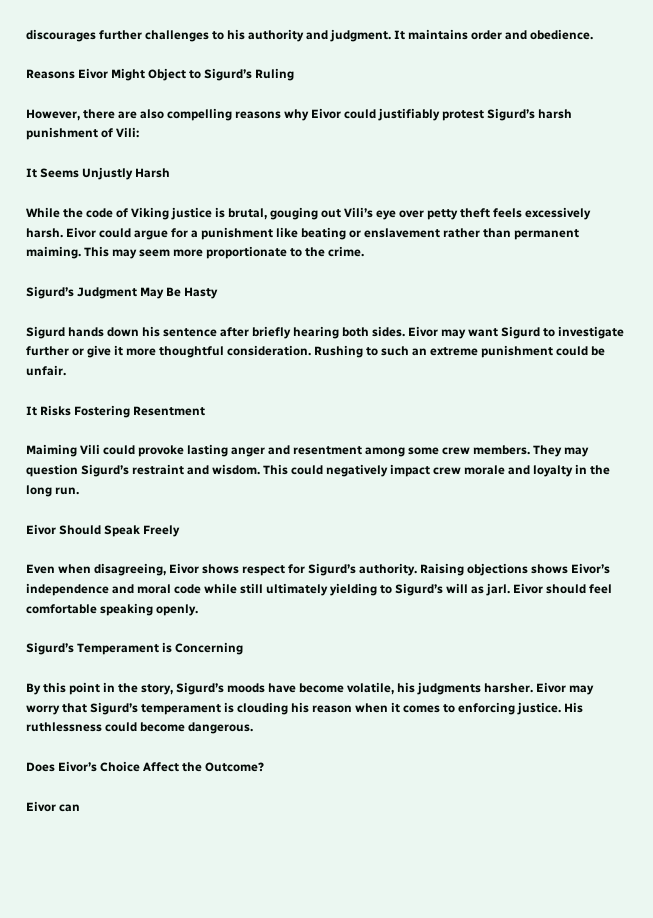discourages further challenges to his authority and judgment. It maintains order and obedience.

Reasons Eivor Might Object to Sigurd’s Ruling

However, there are also compelling reasons why Eivor could justifiably protest Sigurd’s harsh punishment of Vili:

It Seems Unjustly Harsh

While the code of Viking justice is brutal, gouging out Vili’s eye over petty theft feels excessively harsh. Eivor could argue for a punishment like beating or enslavement rather than permanent maiming. This may seem more proportionate to the crime.

Sigurd’s Judgment May Be Hasty

Sigurd hands down his sentence after briefly hearing both sides. Eivor may want Sigurd to investigate further or give it more thoughtful consideration. Rushing to such an extreme punishment could be unfair.

It Risks Fostering Resentment

Maiming Vili could provoke lasting anger and resentment among some crew members. They may question Sigurd’s restraint and wisdom. This could negatively impact crew morale and loyalty in the long run.

Eivor Should Speak Freely

Even when disagreeing, Eivor shows respect for Sigurd’s authority. Raising objections shows Eivor’s independence and moral code while still ultimately yielding to Sigurd’s will as jarl. Eivor should feel comfortable speaking openly.

Sigurd’s Temperament is Concerning

By this point in the story, Sigurd’s moods have become volatile, his judgments harsher. Eivor may worry that Sigurd’s temperament is clouding his reason when it comes to enforcing justice. His ruthlessness could become dangerous.

Does Eivor’s Choice Affect the Outcome?

Eivor can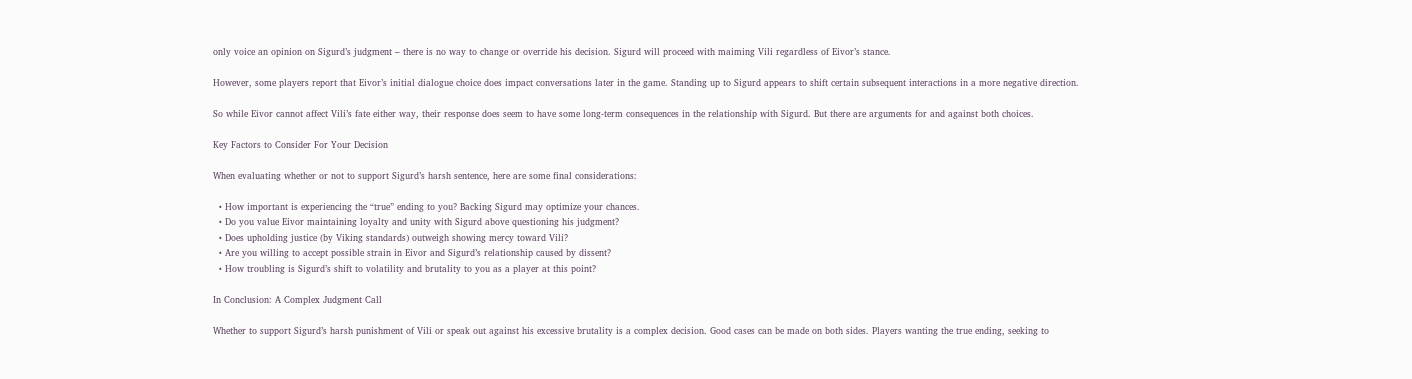only voice an opinion on Sigurd’s judgment – there is no way to change or override his decision. Sigurd will proceed with maiming Vili regardless of Eivor’s stance.

However, some players report that Eivor’s initial dialogue choice does impact conversations later in the game. Standing up to Sigurd appears to shift certain subsequent interactions in a more negative direction.

So while Eivor cannot affect Vili’s fate either way, their response does seem to have some long-term consequences in the relationship with Sigurd. But there are arguments for and against both choices.

Key Factors to Consider For Your Decision

When evaluating whether or not to support Sigurd’s harsh sentence, here are some final considerations:

  • How important is experiencing the “true” ending to you? Backing Sigurd may optimize your chances.
  • Do you value Eivor maintaining loyalty and unity with Sigurd above questioning his judgment?
  • Does upholding justice (by Viking standards) outweigh showing mercy toward Vili?
  • Are you willing to accept possible strain in Eivor and Sigurd’s relationship caused by dissent?
  • How troubling is Sigurd’s shift to volatility and brutality to you as a player at this point?

In Conclusion: A Complex Judgment Call

Whether to support Sigurd’s harsh punishment of Vili or speak out against his excessive brutality is a complex decision. Good cases can be made on both sides. Players wanting the true ending, seeking to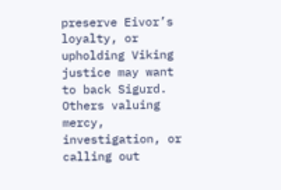preserve Eivor’s loyalty, or upholding Viking justice may want to back Sigurd. Others valuing mercy, investigation, or calling out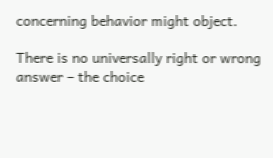concerning behavior might object.

There is no universally right or wrong answer – the choice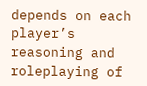depends on each player’s reasoning and roleplaying of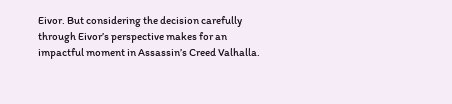Eivor. But considering the decision carefully through Eivor’s perspective makes for an impactful moment in Assassin’s Creed Valhalla.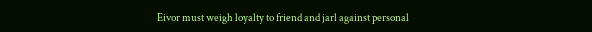Eivor must weigh loyalty to friend and jarl against personal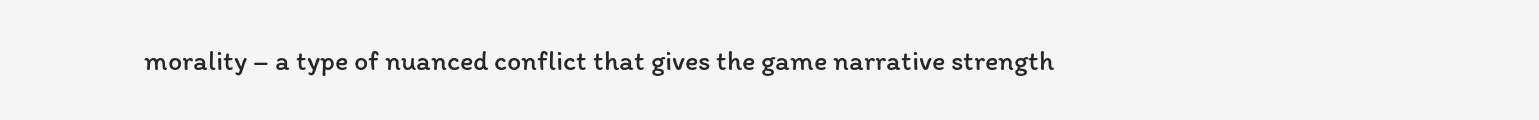morality – a type of nuanced conflict that gives the game narrative strength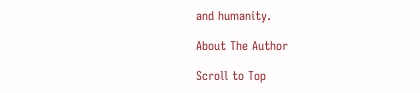and humanity.

About The Author

Scroll to Top